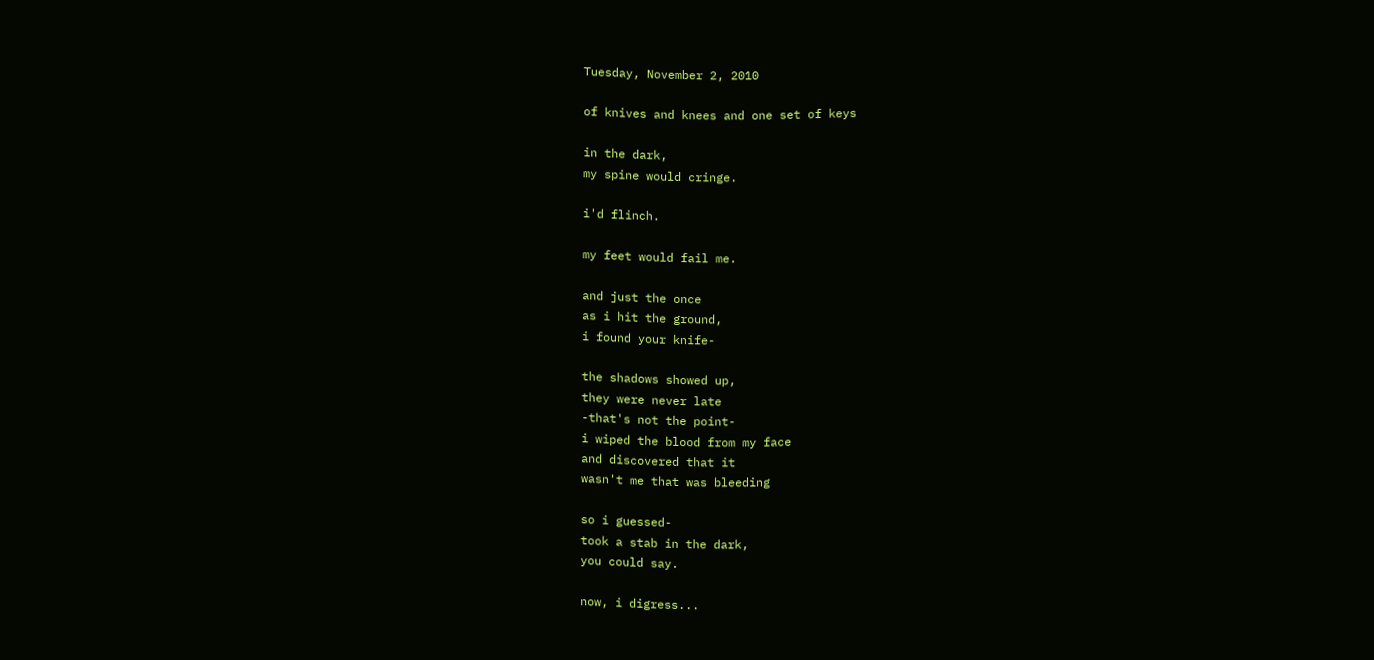Tuesday, November 2, 2010

of knives and knees and one set of keys

in the dark,
my spine would cringe.

i'd flinch.

my feet would fail me.

and just the once
as i hit the ground,
i found your knife-

the shadows showed up,
they were never late
-that's not the point-
i wiped the blood from my face
and discovered that it
wasn't me that was bleeding

so i guessed-
took a stab in the dark,
you could say.

now, i digress...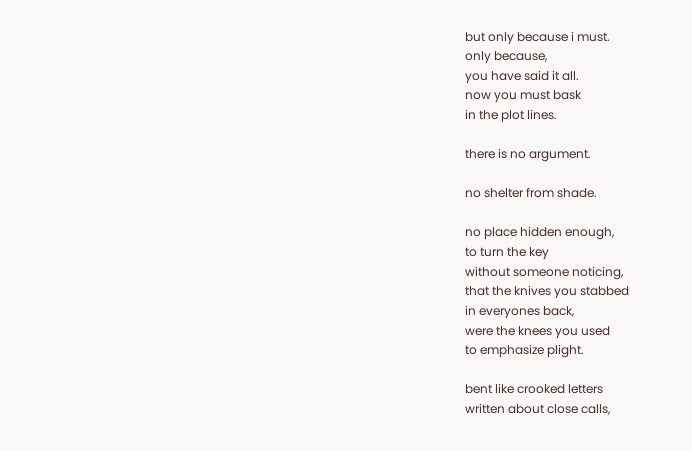but only because i must.
only because,
you have said it all.
now you must bask
in the plot lines.

there is no argument.

no shelter from shade.

no place hidden enough,
to turn the key
without someone noticing,
that the knives you stabbed
in everyones back,
were the knees you used
to emphasize plight.

bent like crooked letters
written about close calls,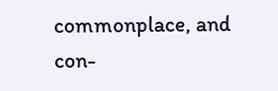commonplace, and con-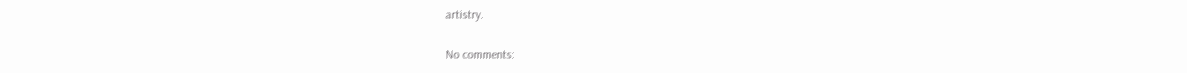artistry.

No comments: